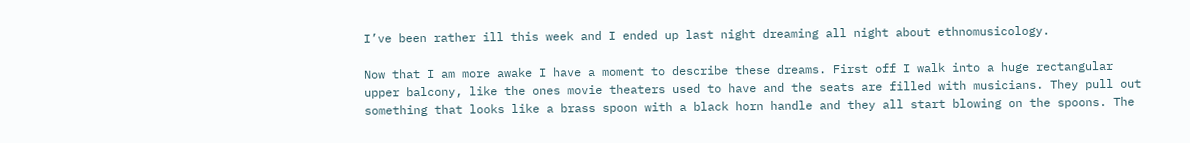I’ve been rather ill this week and I ended up last night dreaming all night about ethnomusicology.

Now that I am more awake I have a moment to describe these dreams. First off I walk into a huge rectangular upper balcony, like the ones movie theaters used to have and the seats are filled with musicians. They pull out something that looks like a brass spoon with a black horn handle and they all start blowing on the spoons. The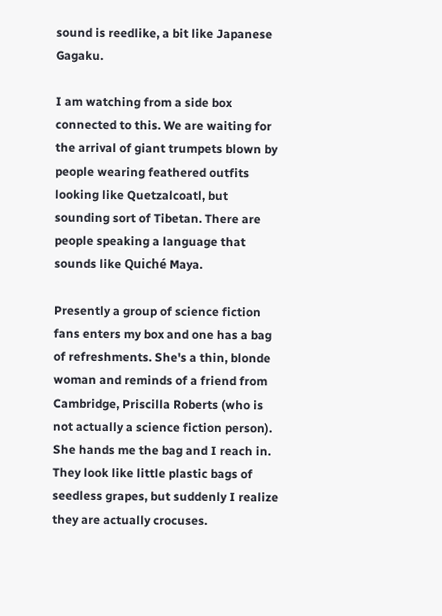sound is reedlike, a bit like Japanese Gagaku.

I am watching from a side box connected to this. We are waiting for the arrival of giant trumpets blown by people wearing feathered outfits looking like Quetzalcoatl, but sounding sort of Tibetan. There are people speaking a language that sounds like Quiché Maya.

Presently a group of science fiction fans enters my box and one has a bag of refreshments. She's a thin, blonde woman and reminds of a friend from Cambridge, Priscilla Roberts (who is not actually a science fiction person). She hands me the bag and I reach in. They look like little plastic bags of seedless grapes, but suddenly I realize they are actually crocuses.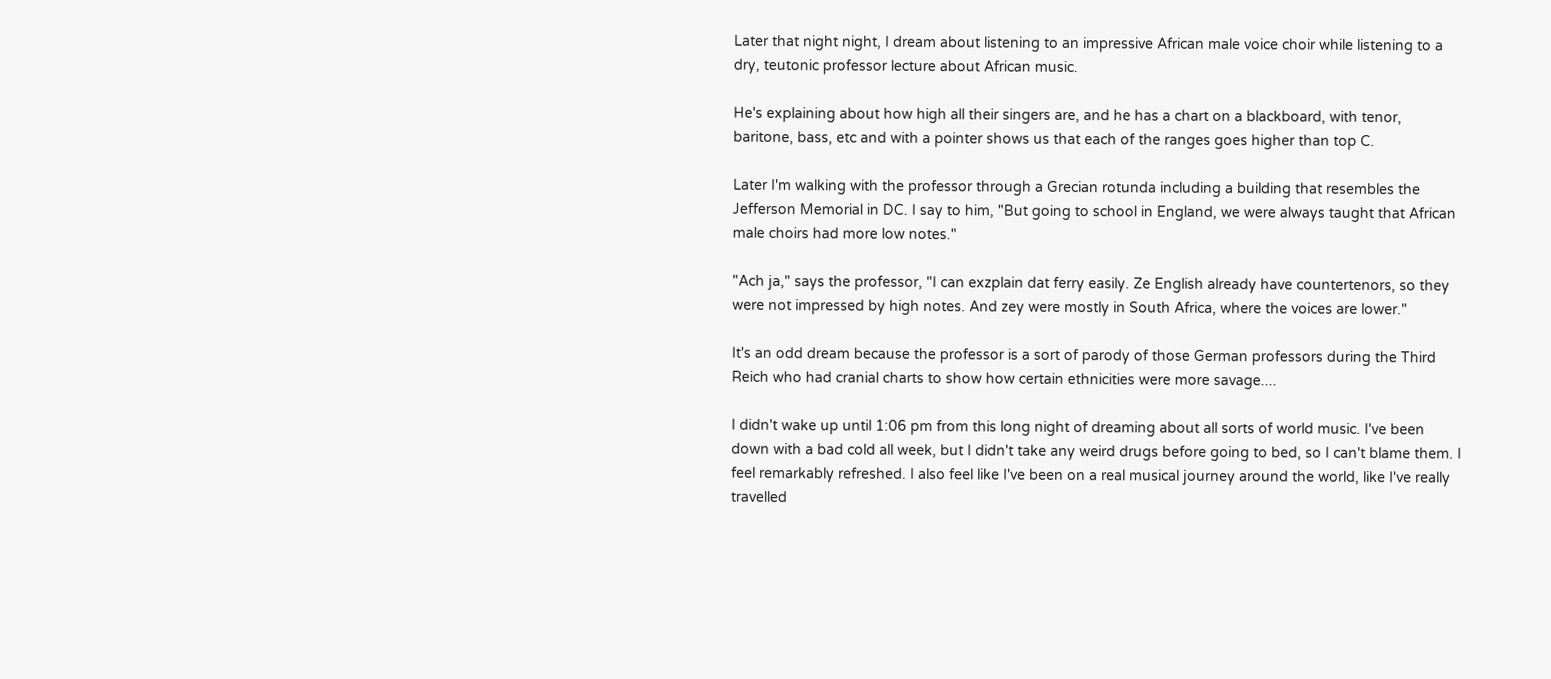Later that night night, I dream about listening to an impressive African male voice choir while listening to a dry, teutonic professor lecture about African music.

He's explaining about how high all their singers are, and he has a chart on a blackboard, with tenor, baritone, bass, etc and with a pointer shows us that each of the ranges goes higher than top C.

Later I'm walking with the professor through a Grecian rotunda including a building that resembles the Jefferson Memorial in DC. I say to him, "But going to school in England, we were always taught that African male choirs had more low notes."

"Ach ja," says the professor, "I can exzplain dat ferry easily. Ze English already have countertenors, so they were not impressed by high notes. And zey were mostly in South Africa, where the voices are lower."

It's an odd dream because the professor is a sort of parody of those German professors during the Third Reich who had cranial charts to show how certain ethnicities were more savage....

I didn't wake up until 1:06 pm from this long night of dreaming about all sorts of world music. I've been down with a bad cold all week, but I didn't take any weird drugs before going to bed, so I can't blame them. I feel remarkably refreshed. I also feel like I've been on a real musical journey around the world, like I've really travelled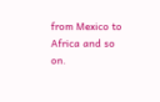from Mexico to Africa and so on.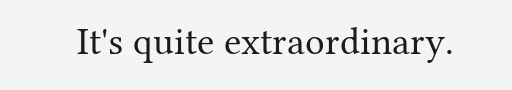It's quite extraordinary.